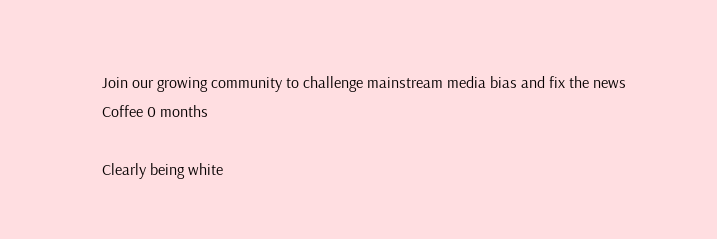Join our growing community to challenge mainstream media bias and fix the news
Coffee 0 months

Clearly being white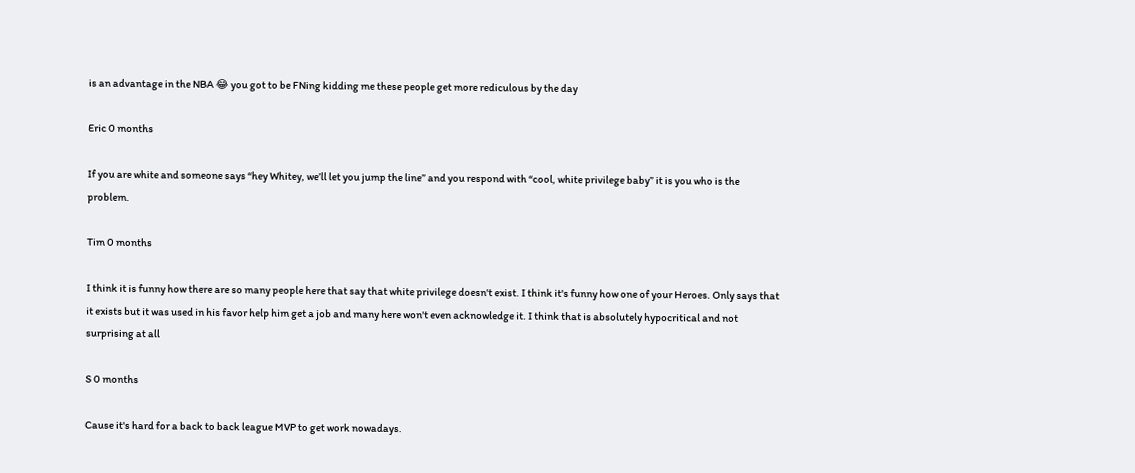is an advantage in the NBA 😂 you got to be FNing kidding me these people get more rediculous by the day

Eric 0 months

If you are white and someone says “hey Whitey, we’ll let you jump the line” and you respond with “cool, white privilege baby” it is you who is the problem.

Tim 0 months

I think it is funny how there are so many people here that say that white privilege doesn't exist. I think it's funny how one of your Heroes. Only says that it exists but it was used in his favor help him get a job and many here won't even acknowledge it. I think that is absolutely hypocritical and not surprising at all

S 0 months

Cause it's hard for a back to back league MVP to get work nowadays.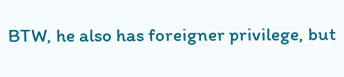BTW, he also has foreigner privilege, but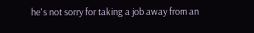he's not sorry for taking a job away from an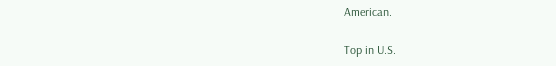American.

Top in U.S.